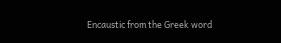Encaustic from the Greek word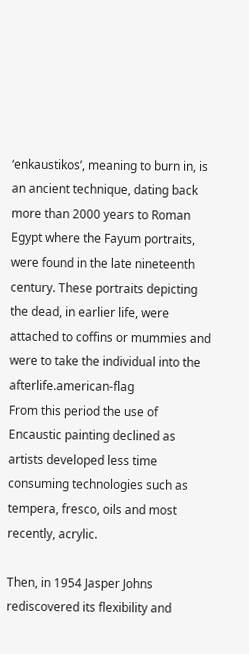‘enkaustikos’, meaning to burn in, is an ancient technique, dating back more than 2000 years to Roman Egypt where the Fayum portraits, were found in the late nineteenth century. These portraits depicting the dead, in earlier life, were attached to coffins or mummies and were to take the individual into the afterlife.american-flag
From this period the use of Encaustic painting declined as artists developed less time consuming technologies such as tempera, fresco, oils and most recently, acrylic.

Then, in 1954 Jasper Johns rediscovered its flexibility and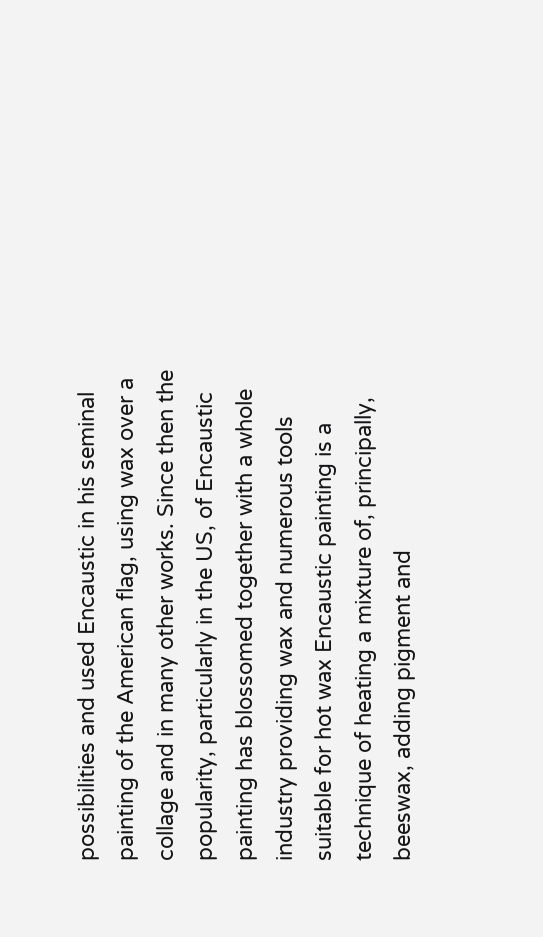possibilities and used Encaustic in his seminal painting of the American flag, using wax over a collage and in many other works. Since then the popularity, particularly in the US, of Encaustic painting has blossomed together with a whole industry providing wax and numerous tools suitable for hot wax Encaustic painting is a technique of heating a mixture of, principally, beeswax, adding pigment and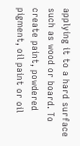applying it to a hard surface such as wood or board. To create paint, powdered pigment, oil paint or oil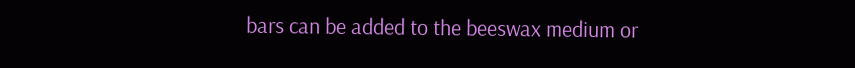bars can be added to the beeswax medium or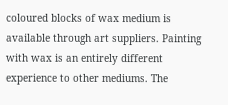coloured blocks of wax medium is available through art suppliers. Painting with wax is an entirely different experience to other mediums. The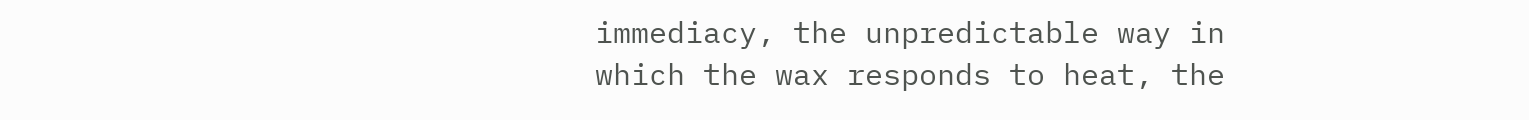immediacy, the unpredictable way in which the wax responds to heat, the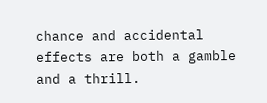chance and accidental effects are both a gamble and a thrill.